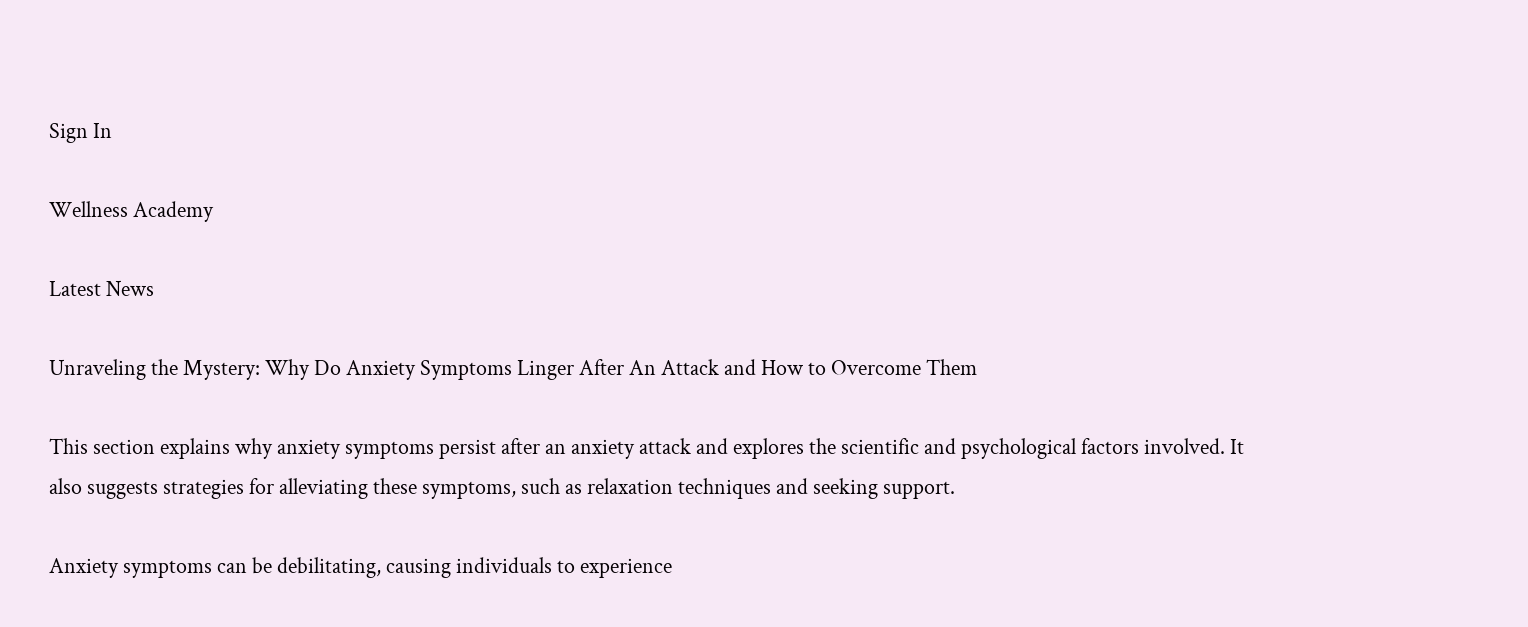Sign In

Wellness Academy

Latest News

Unraveling the Mystery: Why Do Anxiety Symptoms Linger After An Attack and How to Overcome Them

This section explains why anxiety symptoms persist after an anxiety attack and explores the scientific and psychological factors involved. It also suggests strategies for alleviating these symptoms, such as relaxation techniques and seeking support.

Anxiety symptoms can be debilitating, causing individuals to experience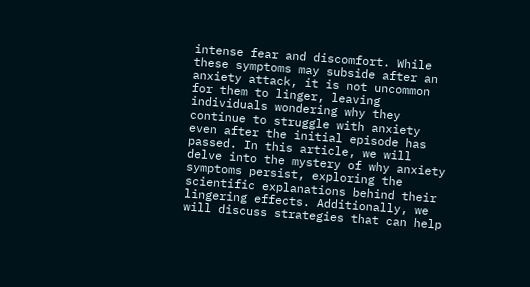intense fear and discomfort. While these symptoms may subside after an anxiety attack, it is not uncommon for them to linger, leaving individuals wondering why they continue to struggle with anxiety even after the initial episode has passed. In this article, we will delve into the mystery of why anxiety symptoms persist, exploring the scientific explanations behind their lingering effects. Additionally, we will discuss strategies that can help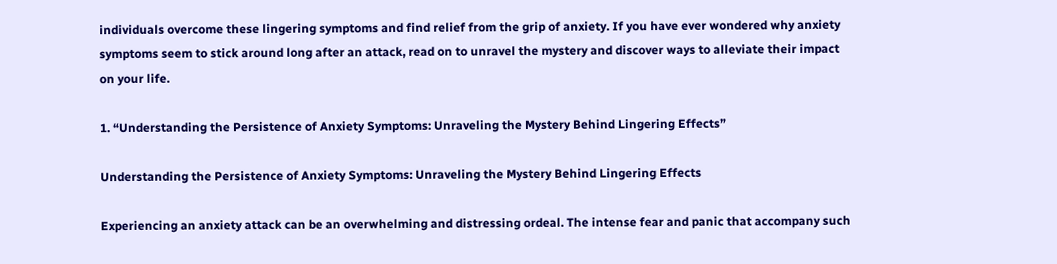individuals overcome these lingering symptoms and find relief from the grip of anxiety. If you have ever wondered why anxiety symptoms seem to stick around long after an attack, read on to unravel the mystery and discover ways to alleviate their impact on your life.

1. “Understanding the Persistence of Anxiety Symptoms: Unraveling the Mystery Behind Lingering Effects”

Understanding the Persistence of Anxiety Symptoms: Unraveling the Mystery Behind Lingering Effects

Experiencing an anxiety attack can be an overwhelming and distressing ordeal. The intense fear and panic that accompany such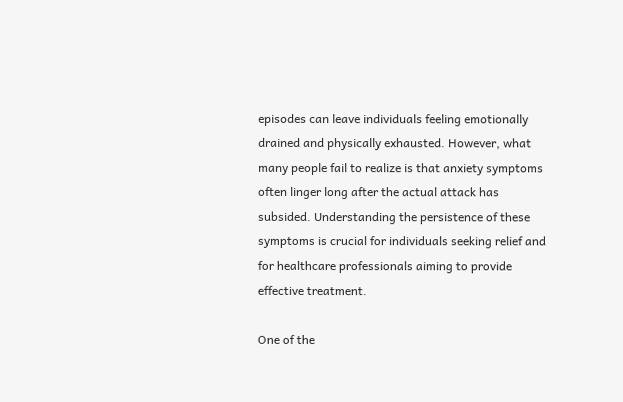episodes can leave individuals feeling emotionally drained and physically exhausted. However, what many people fail to realize is that anxiety symptoms often linger long after the actual attack has subsided. Understanding the persistence of these symptoms is crucial for individuals seeking relief and for healthcare professionals aiming to provide effective treatment.

One of the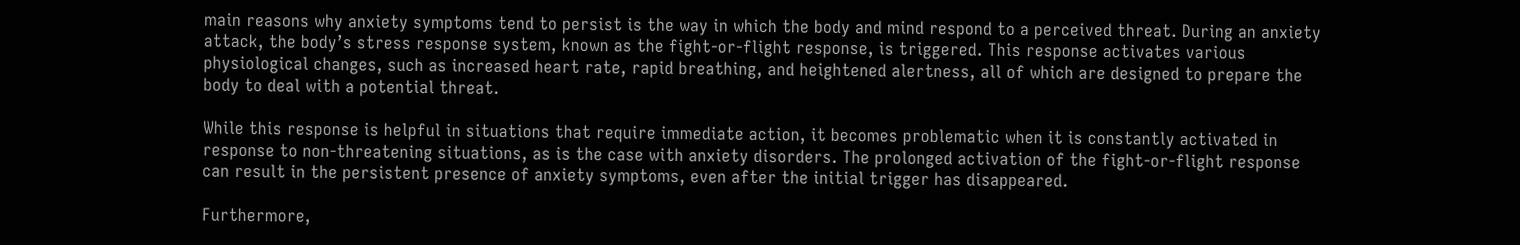main reasons why anxiety symptoms tend to persist is the way in which the body and mind respond to a perceived threat. During an anxiety attack, the body’s stress response system, known as the fight-or-flight response, is triggered. This response activates various physiological changes, such as increased heart rate, rapid breathing, and heightened alertness, all of which are designed to prepare the body to deal with a potential threat.

While this response is helpful in situations that require immediate action, it becomes problematic when it is constantly activated in response to non-threatening situations, as is the case with anxiety disorders. The prolonged activation of the fight-or-flight response can result in the persistent presence of anxiety symptoms, even after the initial trigger has disappeared.

Furthermore,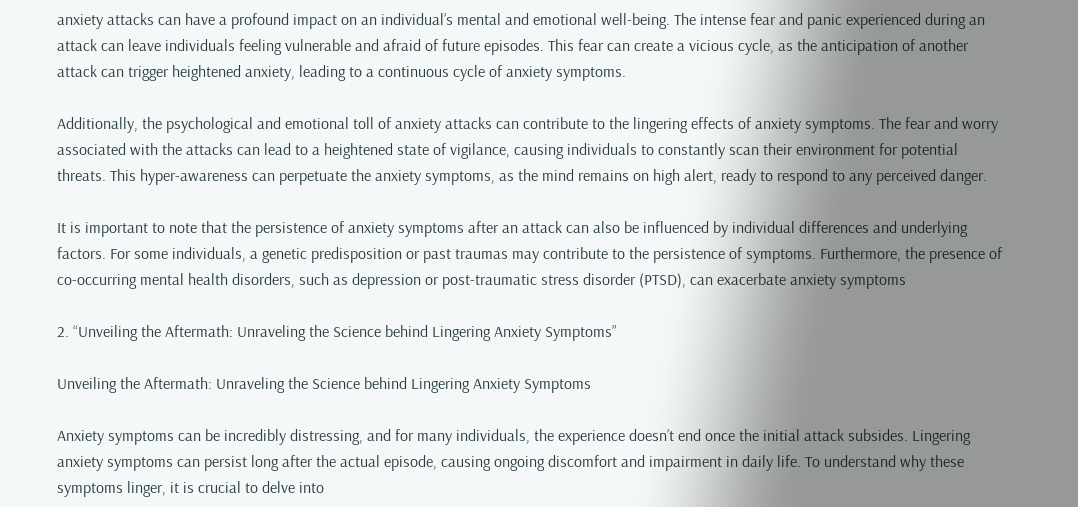anxiety attacks can have a profound impact on an individual’s mental and emotional well-being. The intense fear and panic experienced during an attack can leave individuals feeling vulnerable and afraid of future episodes. This fear can create a vicious cycle, as the anticipation of another attack can trigger heightened anxiety, leading to a continuous cycle of anxiety symptoms.

Additionally, the psychological and emotional toll of anxiety attacks can contribute to the lingering effects of anxiety symptoms. The fear and worry associated with the attacks can lead to a heightened state of vigilance, causing individuals to constantly scan their environment for potential threats. This hyper-awareness can perpetuate the anxiety symptoms, as the mind remains on high alert, ready to respond to any perceived danger.

It is important to note that the persistence of anxiety symptoms after an attack can also be influenced by individual differences and underlying factors. For some individuals, a genetic predisposition or past traumas may contribute to the persistence of symptoms. Furthermore, the presence of co-occurring mental health disorders, such as depression or post-traumatic stress disorder (PTSD), can exacerbate anxiety symptoms

2. “Unveiling the Aftermath: Unraveling the Science behind Lingering Anxiety Symptoms”

Unveiling the Aftermath: Unraveling the Science behind Lingering Anxiety Symptoms

Anxiety symptoms can be incredibly distressing, and for many individuals, the experience doesn’t end once the initial attack subsides. Lingering anxiety symptoms can persist long after the actual episode, causing ongoing discomfort and impairment in daily life. To understand why these symptoms linger, it is crucial to delve into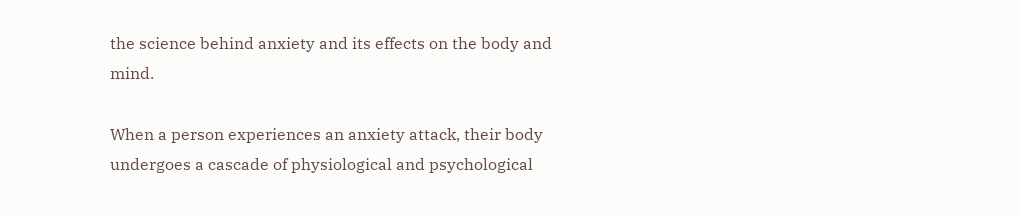the science behind anxiety and its effects on the body and mind.

When a person experiences an anxiety attack, their body undergoes a cascade of physiological and psychological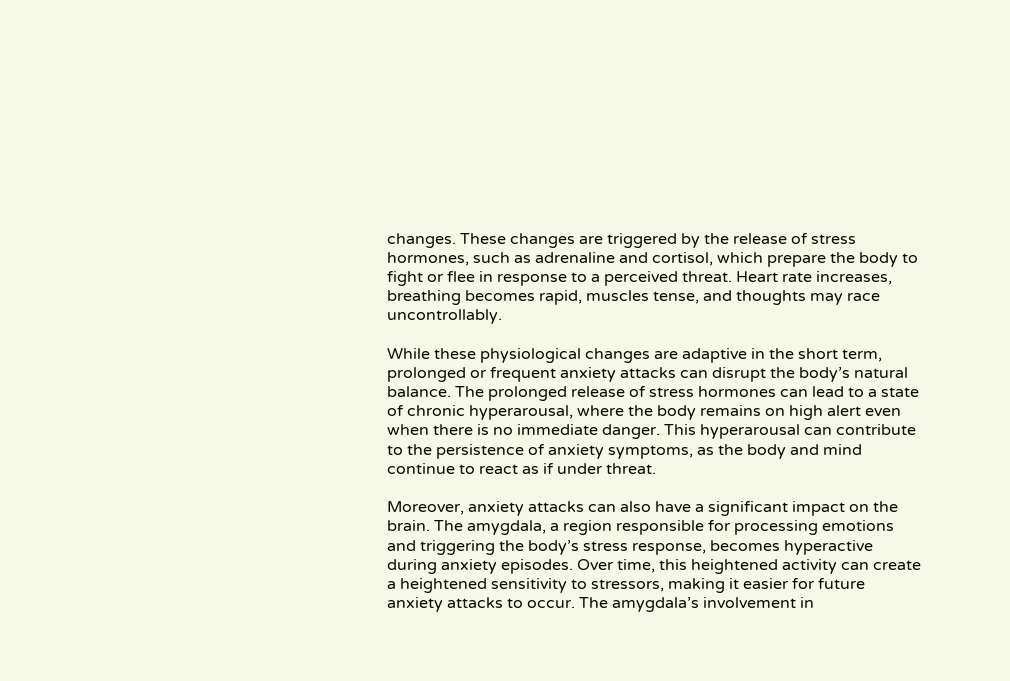changes. These changes are triggered by the release of stress hormones, such as adrenaline and cortisol, which prepare the body to fight or flee in response to a perceived threat. Heart rate increases, breathing becomes rapid, muscles tense, and thoughts may race uncontrollably.

While these physiological changes are adaptive in the short term, prolonged or frequent anxiety attacks can disrupt the body’s natural balance. The prolonged release of stress hormones can lead to a state of chronic hyperarousal, where the body remains on high alert even when there is no immediate danger. This hyperarousal can contribute to the persistence of anxiety symptoms, as the body and mind continue to react as if under threat.

Moreover, anxiety attacks can also have a significant impact on the brain. The amygdala, a region responsible for processing emotions and triggering the body’s stress response, becomes hyperactive during anxiety episodes. Over time, this heightened activity can create a heightened sensitivity to stressors, making it easier for future anxiety attacks to occur. The amygdala’s involvement in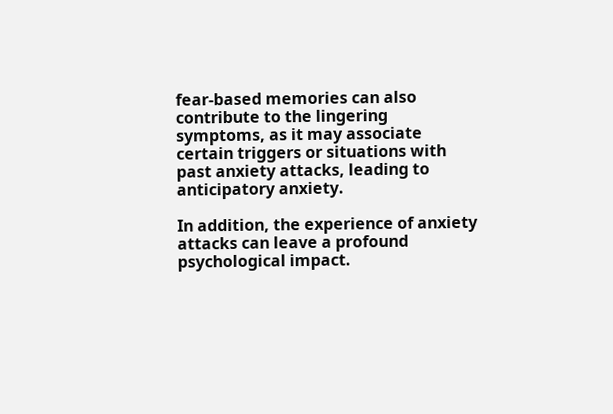fear-based memories can also contribute to the lingering symptoms, as it may associate certain triggers or situations with past anxiety attacks, leading to anticipatory anxiety.

In addition, the experience of anxiety attacks can leave a profound psychological impact.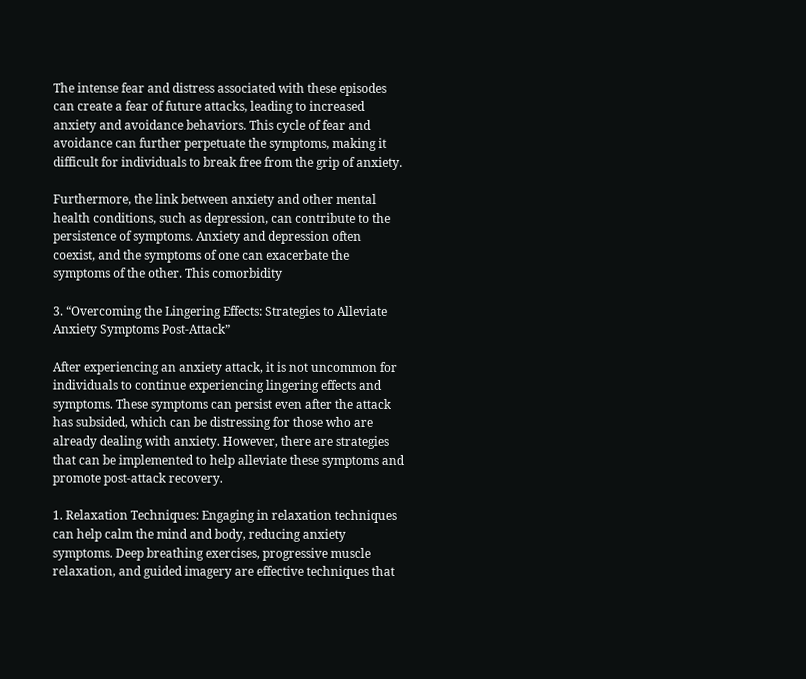The intense fear and distress associated with these episodes can create a fear of future attacks, leading to increased anxiety and avoidance behaviors. This cycle of fear and avoidance can further perpetuate the symptoms, making it difficult for individuals to break free from the grip of anxiety.

Furthermore, the link between anxiety and other mental health conditions, such as depression, can contribute to the persistence of symptoms. Anxiety and depression often coexist, and the symptoms of one can exacerbate the symptoms of the other. This comorbidity

3. “Overcoming the Lingering Effects: Strategies to Alleviate Anxiety Symptoms Post-Attack”

After experiencing an anxiety attack, it is not uncommon for individuals to continue experiencing lingering effects and symptoms. These symptoms can persist even after the attack has subsided, which can be distressing for those who are already dealing with anxiety. However, there are strategies that can be implemented to help alleviate these symptoms and promote post-attack recovery.

1. Relaxation Techniques: Engaging in relaxation techniques can help calm the mind and body, reducing anxiety symptoms. Deep breathing exercises, progressive muscle relaxation, and guided imagery are effective techniques that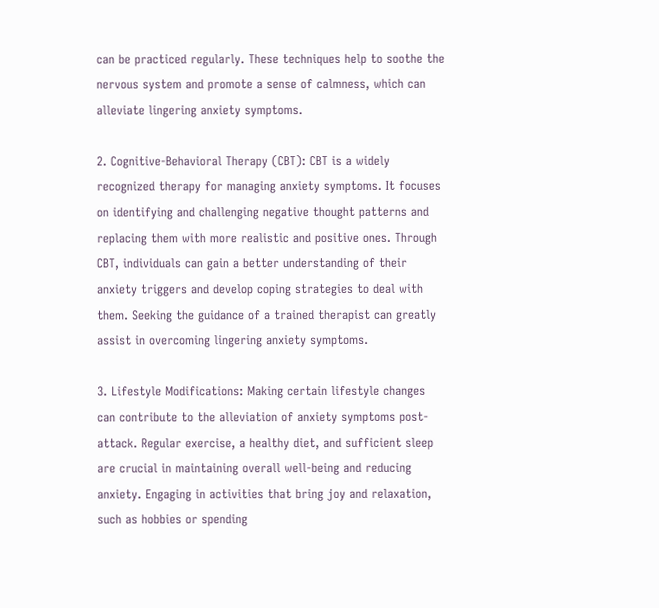can be practiced regularly. These techniques help to soothe the nervous system and promote a sense of calmness, which can alleviate lingering anxiety symptoms.

2. Cognitive-Behavioral Therapy (CBT): CBT is a widely recognized therapy for managing anxiety symptoms. It focuses on identifying and challenging negative thought patterns and replacing them with more realistic and positive ones. Through CBT, individuals can gain a better understanding of their anxiety triggers and develop coping strategies to deal with them. Seeking the guidance of a trained therapist can greatly assist in overcoming lingering anxiety symptoms.

3. Lifestyle Modifications: Making certain lifestyle changes can contribute to the alleviation of anxiety symptoms post-attack. Regular exercise, a healthy diet, and sufficient sleep are crucial in maintaining overall well-being and reducing anxiety. Engaging in activities that bring joy and relaxation, such as hobbies or spending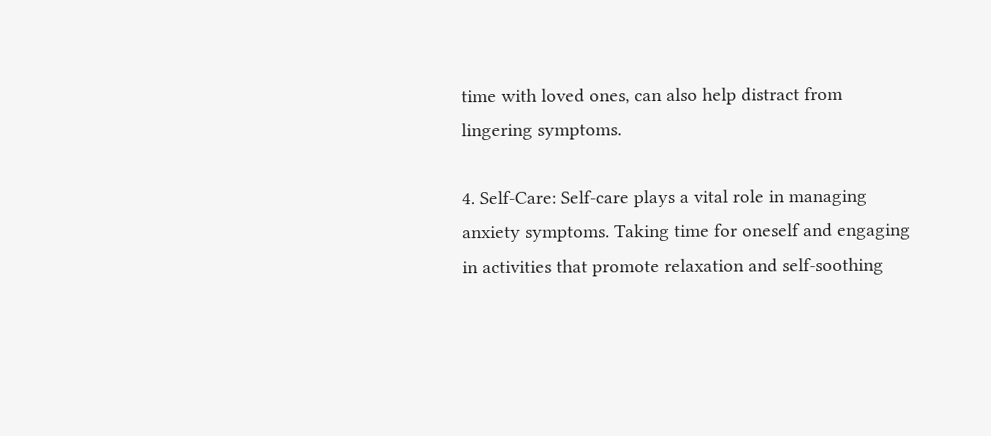time with loved ones, can also help distract from lingering symptoms.

4. Self-Care: Self-care plays a vital role in managing anxiety symptoms. Taking time for oneself and engaging in activities that promote relaxation and self-soothing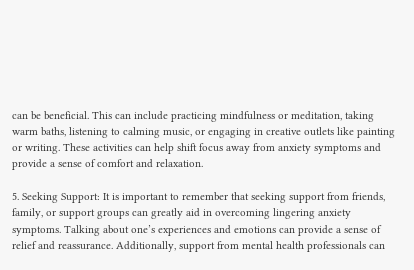can be beneficial. This can include practicing mindfulness or meditation, taking warm baths, listening to calming music, or engaging in creative outlets like painting or writing. These activities can help shift focus away from anxiety symptoms and provide a sense of comfort and relaxation.

5. Seeking Support: It is important to remember that seeking support from friends, family, or support groups can greatly aid in overcoming lingering anxiety symptoms. Talking about one’s experiences and emotions can provide a sense of relief and reassurance. Additionally, support from mental health professionals can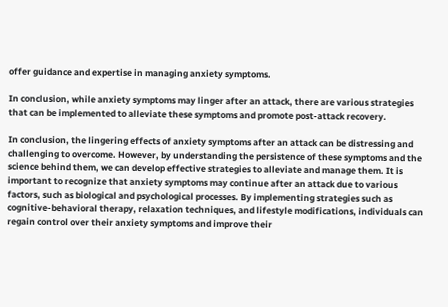offer guidance and expertise in managing anxiety symptoms.

In conclusion, while anxiety symptoms may linger after an attack, there are various strategies that can be implemented to alleviate these symptoms and promote post-attack recovery.

In conclusion, the lingering effects of anxiety symptoms after an attack can be distressing and challenging to overcome. However, by understanding the persistence of these symptoms and the science behind them, we can develop effective strategies to alleviate and manage them. It is important to recognize that anxiety symptoms may continue after an attack due to various factors, such as biological and psychological processes. By implementing strategies such as cognitive-behavioral therapy, relaxation techniques, and lifestyle modifications, individuals can regain control over their anxiety symptoms and improve their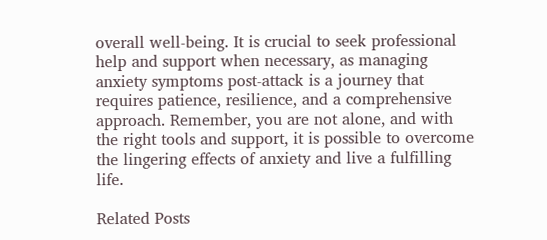overall well-being. It is crucial to seek professional help and support when necessary, as managing anxiety symptoms post-attack is a journey that requires patience, resilience, and a comprehensive approach. Remember, you are not alone, and with the right tools and support, it is possible to overcome the lingering effects of anxiety and live a fulfilling life.

Related Posts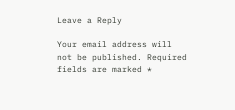Leave a Reply

Your email address will not be published. Required fields are marked *